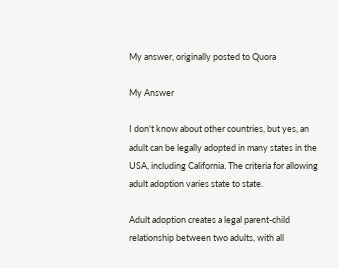My answer, originally posted to Quora

My Answer

I don't know about other countries, but yes, an adult can be legally adopted in many states in the USA, including California. The criteria for allowing adult adoption varies state to state.

Adult adoption creates a legal parent-child relationship between two adults, with all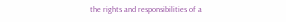the rights and responsibilities of a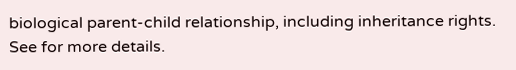biological parent-child relationship, including inheritance rights. See for more details.